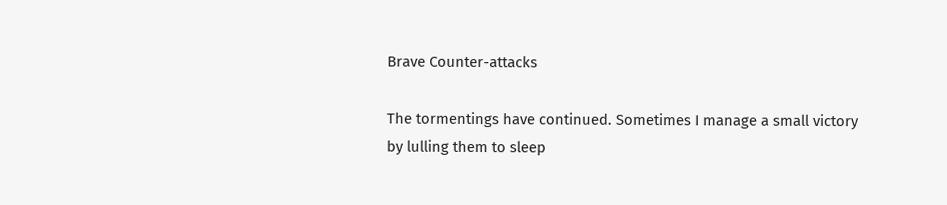Brave Counter-attacks

The tormentings have continued. Sometimes I manage a small victory by lulling them to sleep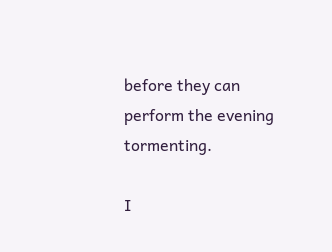before they can perform the evening tormenting.

I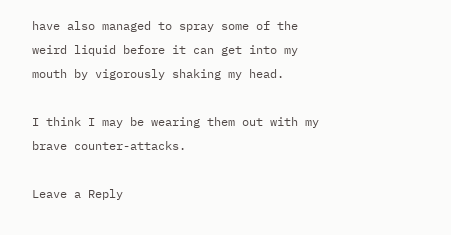have also managed to spray some of the weird liquid before it can get into my mouth by vigorously shaking my head.

I think I may be wearing them out with my brave counter-attacks.

Leave a Reply